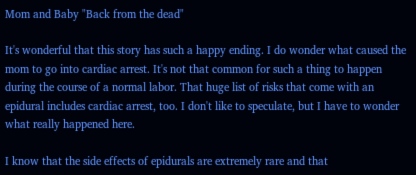Mom and Baby "Back from the dead"

It's wonderful that this story has such a happy ending. I do wonder what caused the mom to go into cardiac arrest. It's not that common for such a thing to happen during the course of a normal labor. That huge list of risks that come with an epidural includes cardiac arrest, too. I don't like to speculate, but I have to wonder what really happened here.

I know that the side effects of epidurals are extremely rare and that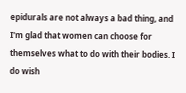epidurals are not always a bad thing, and I'm glad that women can choose for themselves what to do with their bodies. I do wish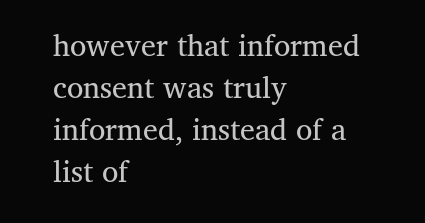however that informed consent was truly informed, instead of a list of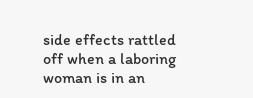side effects rattled off when a laboring woman is in an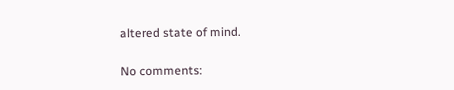altered state of mind.

No comments: